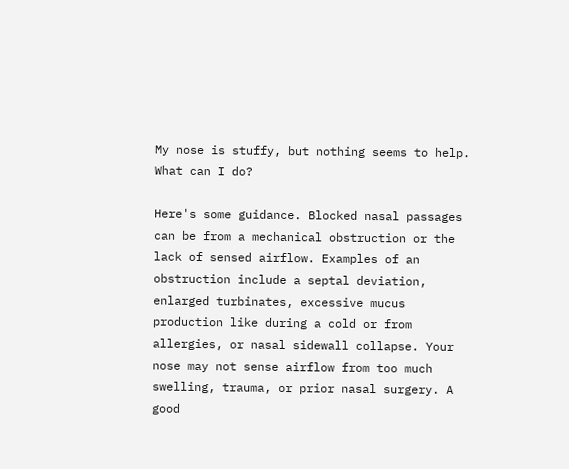My nose is stuffy, but nothing seems to help. What can I do?

Here's some guidance. Blocked nasal passages can be from a mechanical obstruction or the lack of sensed airflow. Examples of an obstruction include a septal deviation, enlarged turbinates, excessive mucus production like during a cold or from allergies, or nasal sidewall collapse. Your nose may not sense airflow from too much swelling, trauma, or prior nasal surgery. A good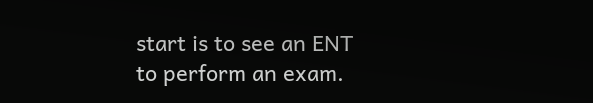start is to see an ENT to perform an exam.